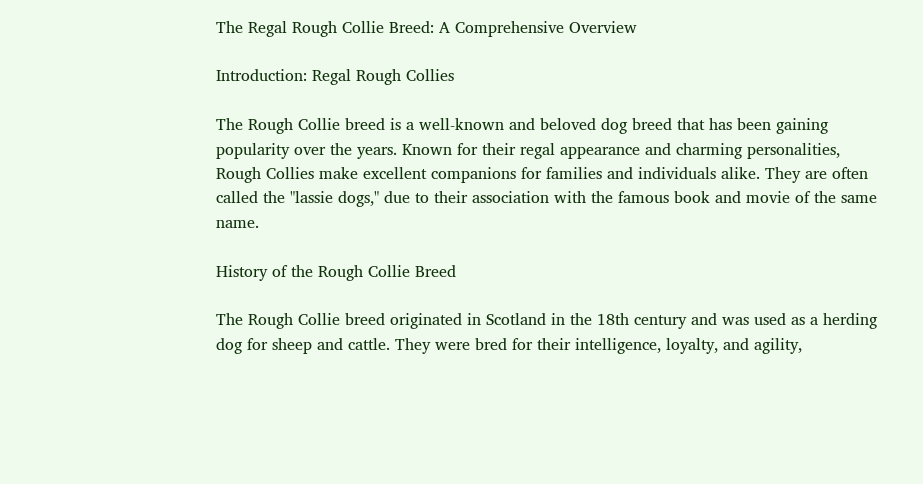The Regal Rough Collie Breed: A Comprehensive Overview

Introduction: Regal Rough Collies

The Rough Collie breed is a well-known and beloved dog breed that has been gaining popularity over the years. Known for their regal appearance and charming personalities, Rough Collies make excellent companions for families and individuals alike. They are often called the "lassie dogs," due to their association with the famous book and movie of the same name.

History of the Rough Collie Breed

The Rough Collie breed originated in Scotland in the 18th century and was used as a herding dog for sheep and cattle. They were bred for their intelligence, loyalty, and agility,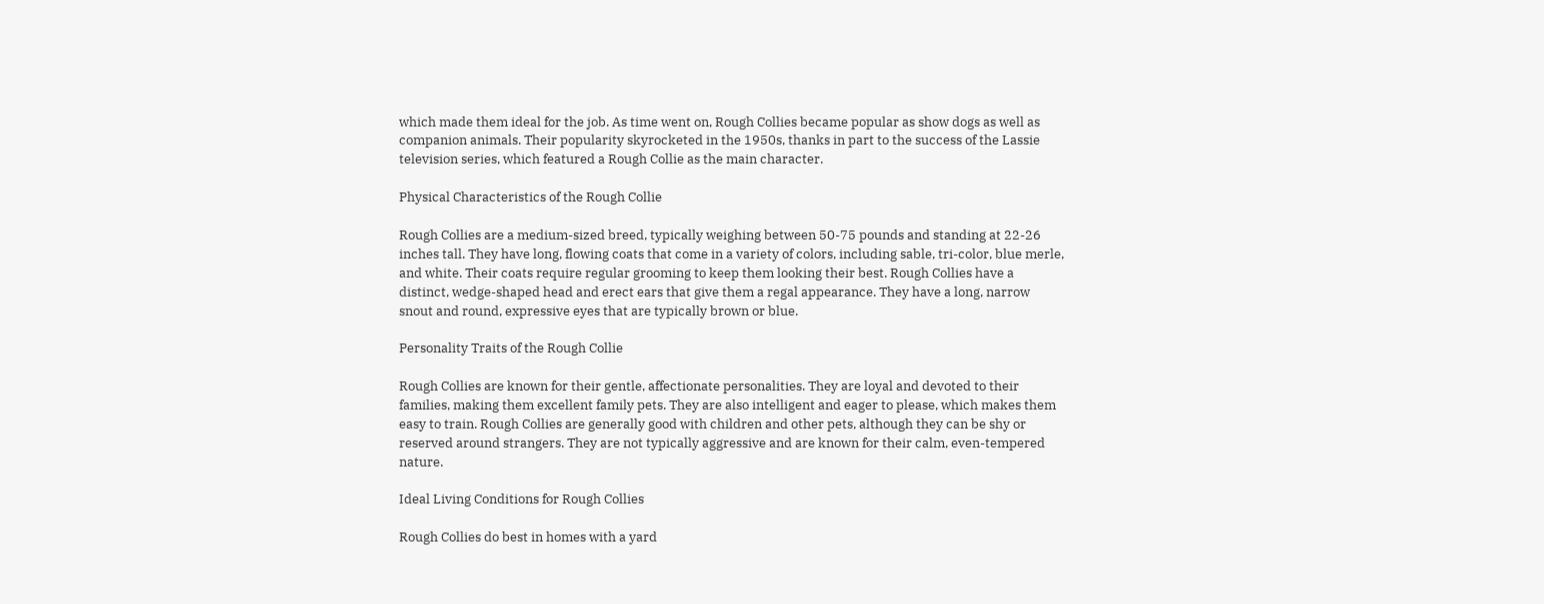which made them ideal for the job. As time went on, Rough Collies became popular as show dogs as well as companion animals. Their popularity skyrocketed in the 1950s, thanks in part to the success of the Lassie television series, which featured a Rough Collie as the main character.

Physical Characteristics of the Rough Collie

Rough Collies are a medium-sized breed, typically weighing between 50-75 pounds and standing at 22-26 inches tall. They have long, flowing coats that come in a variety of colors, including sable, tri-color, blue merle, and white. Their coats require regular grooming to keep them looking their best. Rough Collies have a distinct, wedge-shaped head and erect ears that give them a regal appearance. They have a long, narrow snout and round, expressive eyes that are typically brown or blue.

Personality Traits of the Rough Collie

Rough Collies are known for their gentle, affectionate personalities. They are loyal and devoted to their families, making them excellent family pets. They are also intelligent and eager to please, which makes them easy to train. Rough Collies are generally good with children and other pets, although they can be shy or reserved around strangers. They are not typically aggressive and are known for their calm, even-tempered nature.

Ideal Living Conditions for Rough Collies

Rough Collies do best in homes with a yard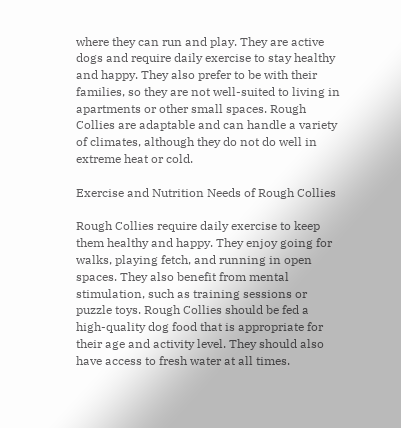where they can run and play. They are active dogs and require daily exercise to stay healthy and happy. They also prefer to be with their families, so they are not well-suited to living in apartments or other small spaces. Rough Collies are adaptable and can handle a variety of climates, although they do not do well in extreme heat or cold.

Exercise and Nutrition Needs of Rough Collies

Rough Collies require daily exercise to keep them healthy and happy. They enjoy going for walks, playing fetch, and running in open spaces. They also benefit from mental stimulation, such as training sessions or puzzle toys. Rough Collies should be fed a high-quality dog food that is appropriate for their age and activity level. They should also have access to fresh water at all times.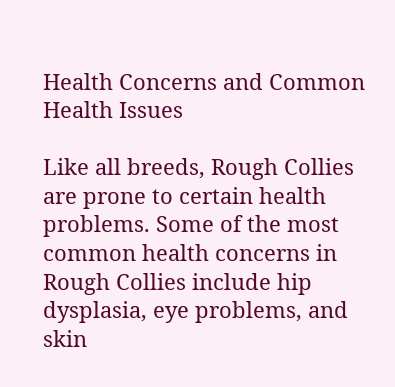Health Concerns and Common Health Issues

Like all breeds, Rough Collies are prone to certain health problems. Some of the most common health concerns in Rough Collies include hip dysplasia, eye problems, and skin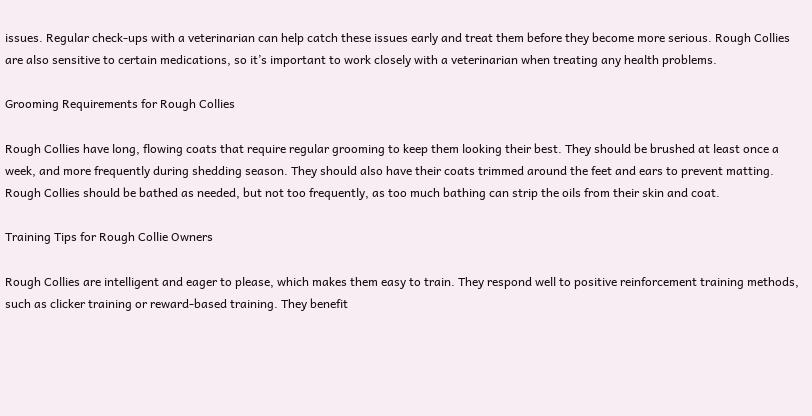issues. Regular check-ups with a veterinarian can help catch these issues early and treat them before they become more serious. Rough Collies are also sensitive to certain medications, so it’s important to work closely with a veterinarian when treating any health problems.

Grooming Requirements for Rough Collies

Rough Collies have long, flowing coats that require regular grooming to keep them looking their best. They should be brushed at least once a week, and more frequently during shedding season. They should also have their coats trimmed around the feet and ears to prevent matting. Rough Collies should be bathed as needed, but not too frequently, as too much bathing can strip the oils from their skin and coat.

Training Tips for Rough Collie Owners

Rough Collies are intelligent and eager to please, which makes them easy to train. They respond well to positive reinforcement training methods, such as clicker training or reward-based training. They benefit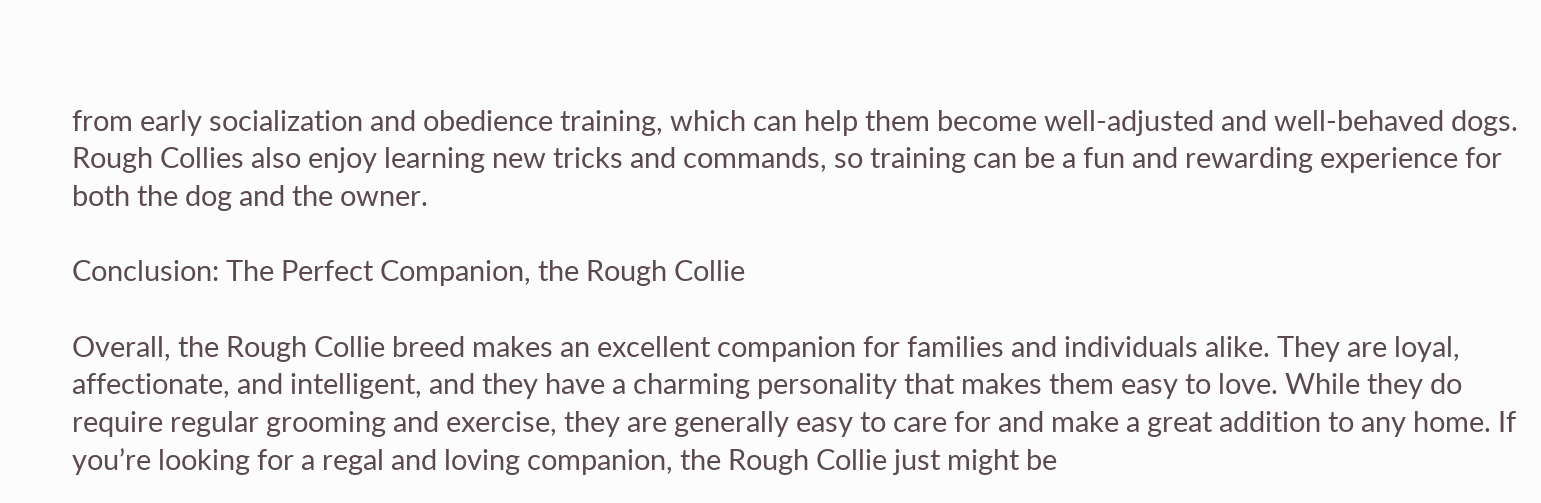from early socialization and obedience training, which can help them become well-adjusted and well-behaved dogs. Rough Collies also enjoy learning new tricks and commands, so training can be a fun and rewarding experience for both the dog and the owner.

Conclusion: The Perfect Companion, the Rough Collie

Overall, the Rough Collie breed makes an excellent companion for families and individuals alike. They are loyal, affectionate, and intelligent, and they have a charming personality that makes them easy to love. While they do require regular grooming and exercise, they are generally easy to care for and make a great addition to any home. If you’re looking for a regal and loving companion, the Rough Collie just might be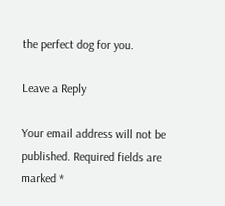the perfect dog for you.

Leave a Reply

Your email address will not be published. Required fields are marked *